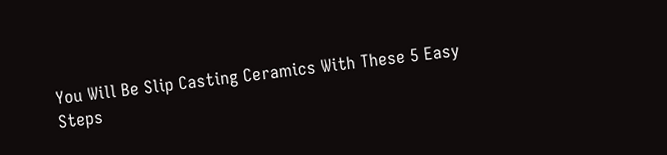You Will Be Slip Casting Ceramics With These 5 Easy Steps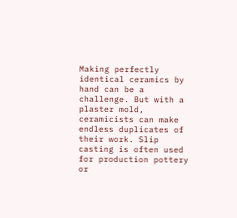Making perfectly identical ceramics by hand can be a challenge. But with a plaster mold, ceramicists can make endless duplicates of their work. Slip casting is often used for production pottery or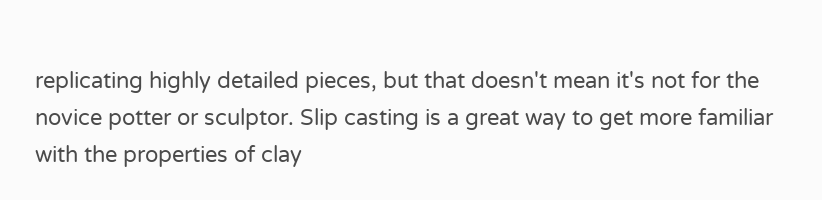replicating highly detailed pieces, but that doesn't mean it's not for the novice potter or sculptor. Slip casting is a great way to get more familiar with the properties of clay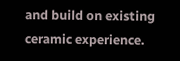and build on existing ceramic experience.